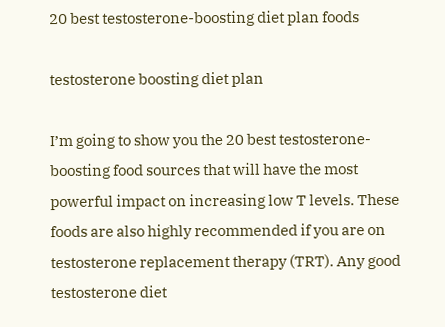20 best testosterone-boosting diet plan foods

testosterone boosting diet plan

I’m going to show you the 20 best testosterone-boosting food sources that will have the most powerful impact on increasing low T levels. These foods are also highly recommended if you are on testosterone replacement therapy (TRT). Any good testosterone diet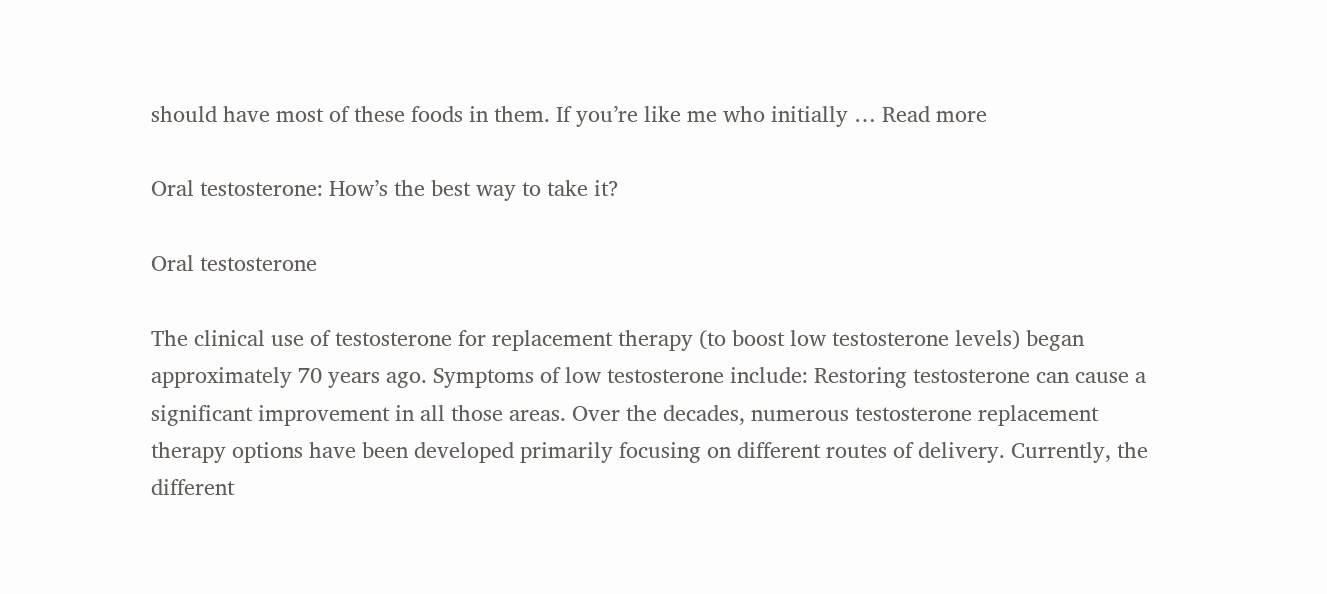should have most of these foods in them. If you’re like me who initially … Read more

Oral testosterone: How’s the best way to take it?

Oral testosterone

The clinical use of testosterone for replacement therapy (to boost low testosterone levels) began approximately 70 years ago. Symptoms of low testosterone include: Restoring testosterone can cause a significant improvement in all those areas. Over the decades, numerous testosterone replacement therapy options have been developed primarily focusing on different routes of delivery. Currently, the different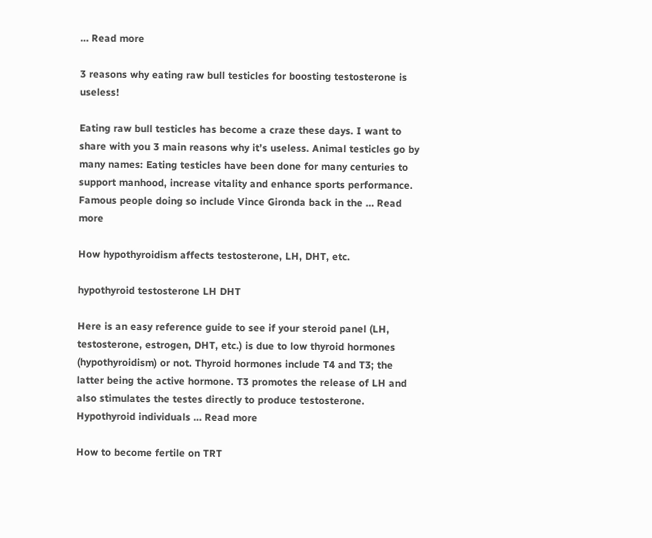… Read more

3 reasons why eating raw bull testicles for boosting testosterone is useless!

Eating raw bull testicles has become a craze these days. I want to share with you 3 main reasons why it’s useless. Animal testicles go by many names: Eating testicles have been done for many centuries to support manhood, increase vitality and enhance sports performance. Famous people doing so include Vince Gironda back in the … Read more

How hypothyroidism affects testosterone, LH, DHT, etc.

hypothyroid testosterone LH DHT

Here is an easy reference guide to see if your steroid panel (LH, testosterone, estrogen, DHT, etc.) is due to low thyroid hormones (hypothyroidism) or not. Thyroid hormones include T4 and T3; the latter being the active hormone. T3 promotes the release of LH and also stimulates the testes directly to produce testosterone. Hypothyroid individuals … Read more

How to become fertile on TRT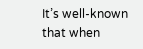It’s well-known that when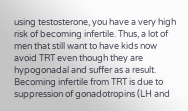using testosterone, you have a very high risk of becoming infertile. Thus, a lot of men that still want to have kids now avoid TRT even though they are hypogonadal and suffer as a result. Becoming infertile from TRT is due to suppression of gonadotropins (LH and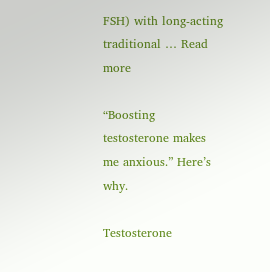FSH) with long-acting traditional … Read more

“Boosting testosterone makes me anxious.” Here’s why.

Testosterone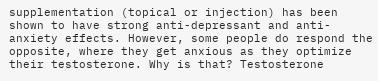supplementation (topical or injection) has been shown to have strong anti-depressant and anti-anxiety effects. However, some people do respond the opposite, where they get anxious as they optimize their testosterone. Why is that? Testosterone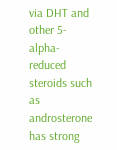via DHT and other 5-alpha-reduced steroids such as androsterone has strong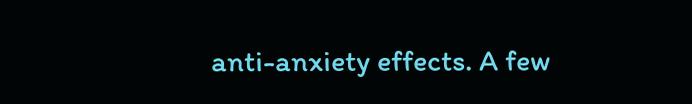anti-anxiety effects. A few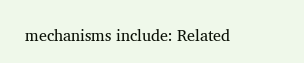mechanisms include: Related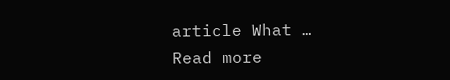article What … Read more